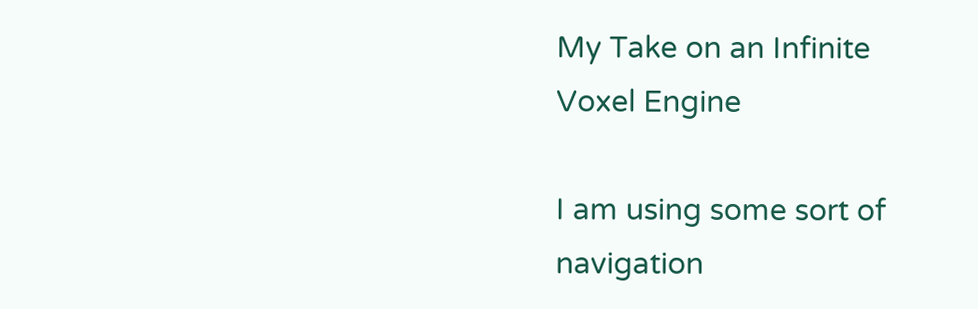My Take on an Infinite Voxel Engine

I am using some sort of navigation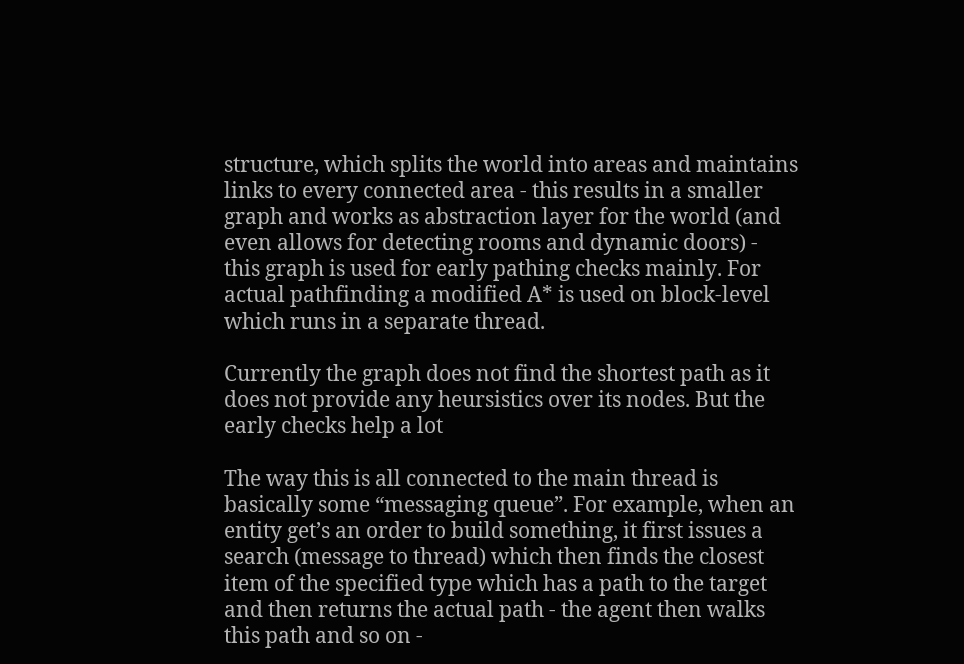structure, which splits the world into areas and maintains links to every connected area - this results in a smaller graph and works as abstraction layer for the world (and even allows for detecting rooms and dynamic doors) - this graph is used for early pathing checks mainly. For actual pathfinding a modified A* is used on block-level which runs in a separate thread.

Currently the graph does not find the shortest path as it does not provide any heursistics over its nodes. But the early checks help a lot

The way this is all connected to the main thread is basically some “messaging queue”. For example, when an entity get’s an order to build something, it first issues a search (message to thread) which then finds the closest item of the specified type which has a path to the target and then returns the actual path - the agent then walks this path and so on -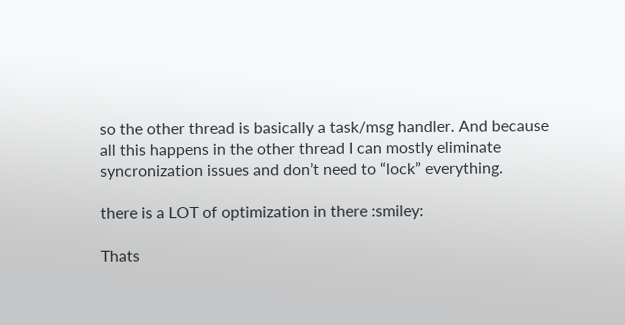so the other thread is basically a task/msg handler. And because all this happens in the other thread I can mostly eliminate syncronization issues and don’t need to “lock” everything.

there is a LOT of optimization in there :smiley:

Thats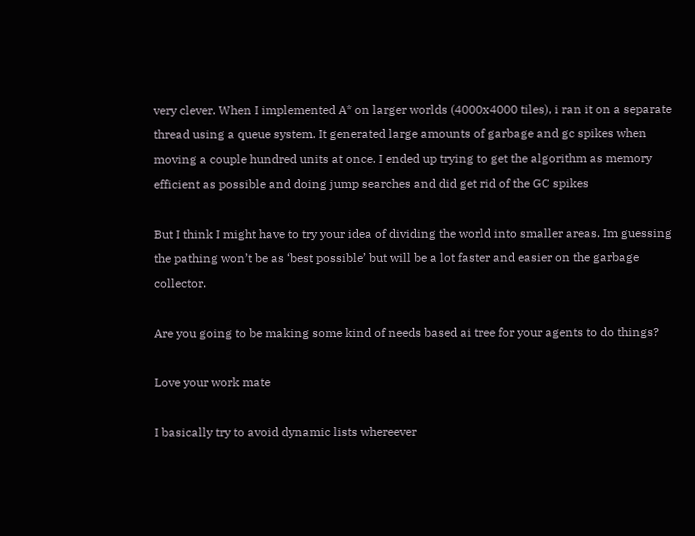very clever. When I implemented A* on larger worlds (4000x4000 tiles), i ran it on a separate thread using a queue system. It generated large amounts of garbage and gc spikes when moving a couple hundred units at once. I ended up trying to get the algorithm as memory efficient as possible and doing jump searches and did get rid of the GC spikes

But I think I might have to try your idea of dividing the world into smaller areas. Im guessing the pathing won’t be as ‘best possible’ but will be a lot faster and easier on the garbage collector.

Are you going to be making some kind of needs based ai tree for your agents to do things?

Love your work mate

I basically try to avoid dynamic lists whereever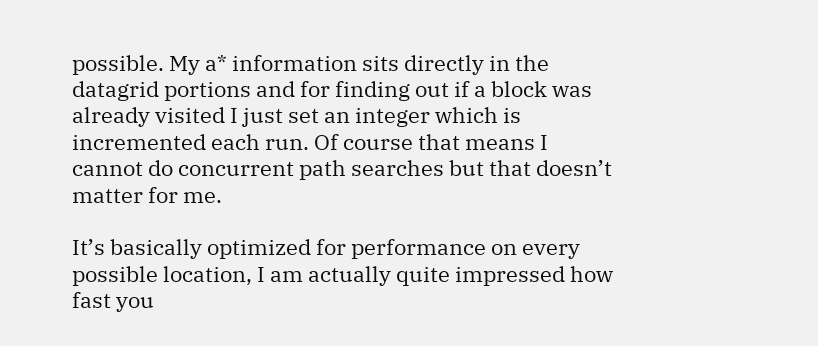possible. My a* information sits directly in the datagrid portions and for finding out if a block was already visited I just set an integer which is incremented each run. Of course that means I cannot do concurrent path searches but that doesn’t matter for me.

It’s basically optimized for performance on every possible location, I am actually quite impressed how fast you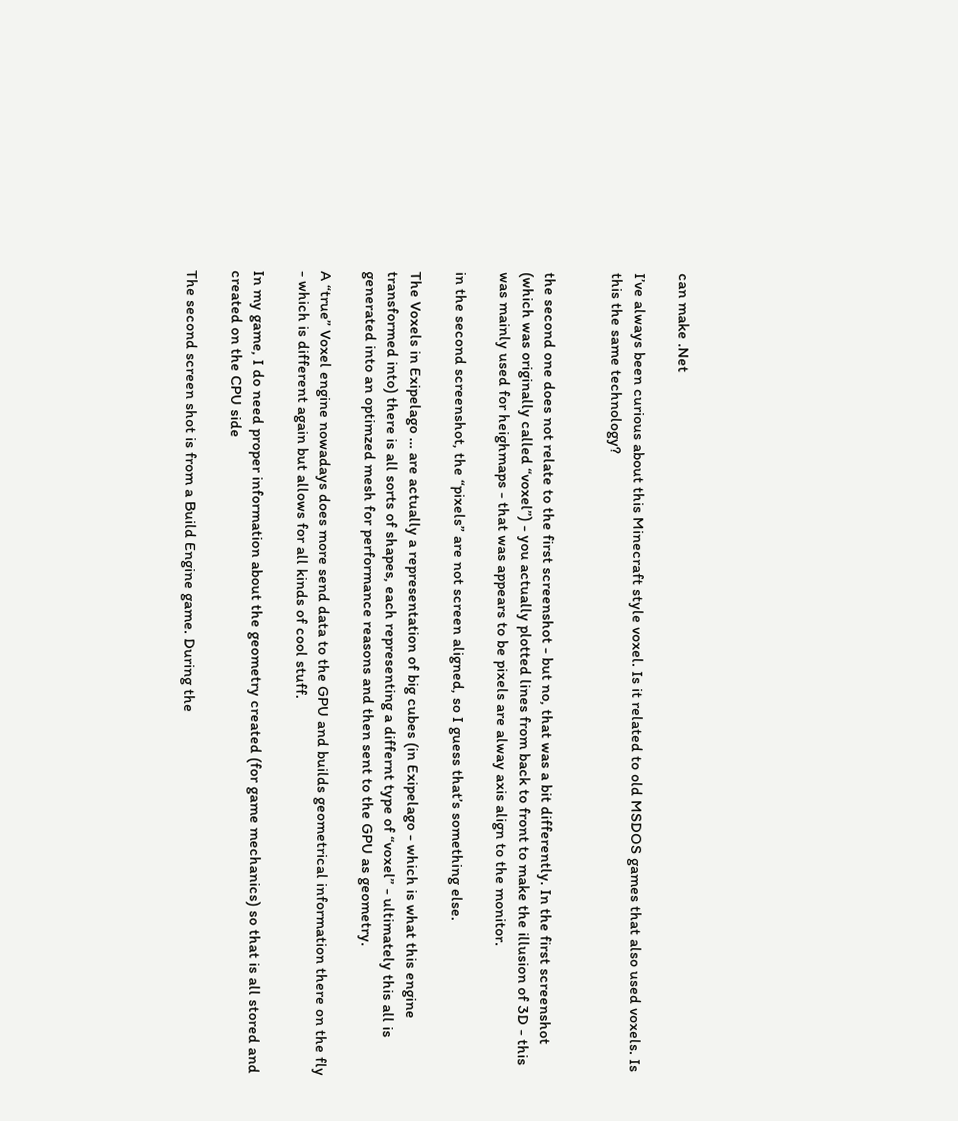can make .Net

I’ve always been curious about this Minecraft style voxel. Is it related to old MSDOS games that also used voxels. Is this the same technology?


the second one does not relate to the first screenshot - but no, that was a bit differently. In the first screenshot (which was originally called “voxel”) - you actually plotted lines from back to front to make the illusion of 3D - this was mainly used for heighmaps - that was appears to be pixels are alway axis align to the monitor.

in the second screenshot, the “pixels” are not screen aligned, so I guess that’s something else.

The Voxels in Exipelago … are actually a representation of big cubes (in Exipelago - which is what this engine transformed into) there is all sorts of shapes, each representing a differnt type of “voxel” - ultimately this all is generated into an optimzed mesh for performance reasons and then sent to the GPU as geometry.

A “true” Voxel engine nowadays does more send data to the GPU and builds geometrical information there on the fly - which is different again but allows for all kinds of cool stuff.

In my game, I do need proper information about the geometry created (for game mechanics) so that is all stored and created on the CPU side

The second screen shot is from a Build Engine game. During the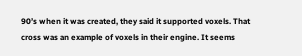90’s when it was created, they said it supported voxels. That cross was an example of voxels in their engine. It seems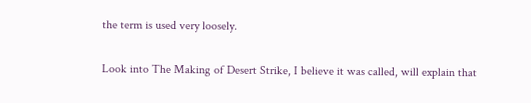the term is used very loosely.

Look into The Making of Desert Strike, I believe it was called, will explain that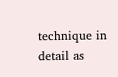technique in detail as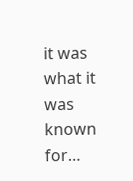it was what it was known for…